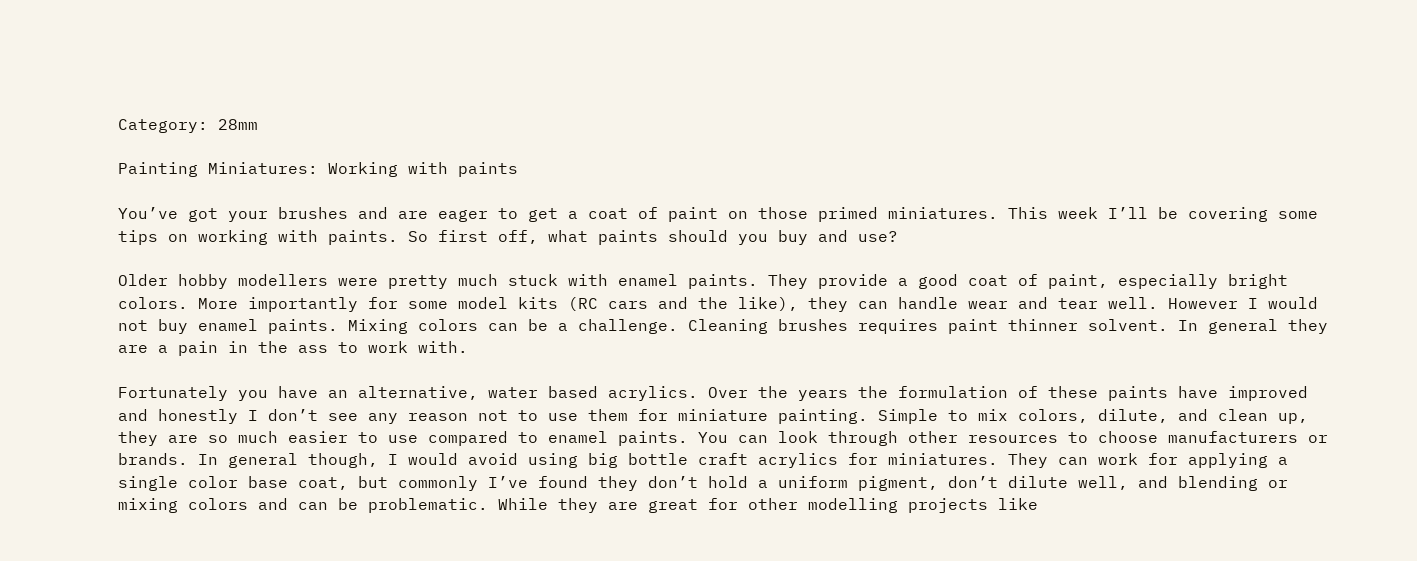Category: 28mm

Painting Miniatures: Working with paints

You’ve got your brushes and are eager to get a coat of paint on those primed miniatures. This week I’ll be covering some tips on working with paints. So first off, what paints should you buy and use?

Older hobby modellers were pretty much stuck with enamel paints. They provide a good coat of paint, especially bright colors. More importantly for some model kits (RC cars and the like), they can handle wear and tear well. However I would not buy enamel paints. Mixing colors can be a challenge. Cleaning brushes requires paint thinner solvent. In general they are a pain in the ass to work with.

Fortunately you have an alternative, water based acrylics. Over the years the formulation of these paints have improved and honestly I don’t see any reason not to use them for miniature painting. Simple to mix colors, dilute, and clean up, they are so much easier to use compared to enamel paints. You can look through other resources to choose manufacturers or brands. In general though, I would avoid using big bottle craft acrylics for miniatures. They can work for applying a single color base coat, but commonly I’ve found they don’t hold a uniform pigment, don’t dilute well, and blending or mixing colors and can be problematic. While they are great for other modelling projects like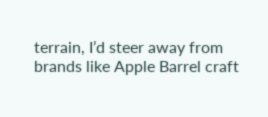terrain, I’d steer away from brands like Apple Barrel craft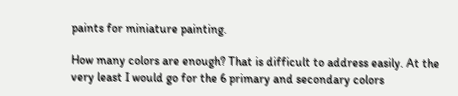paints for miniature painting.

How many colors are enough? That is difficult to address easily. At the very least I would go for the 6 primary and secondary colors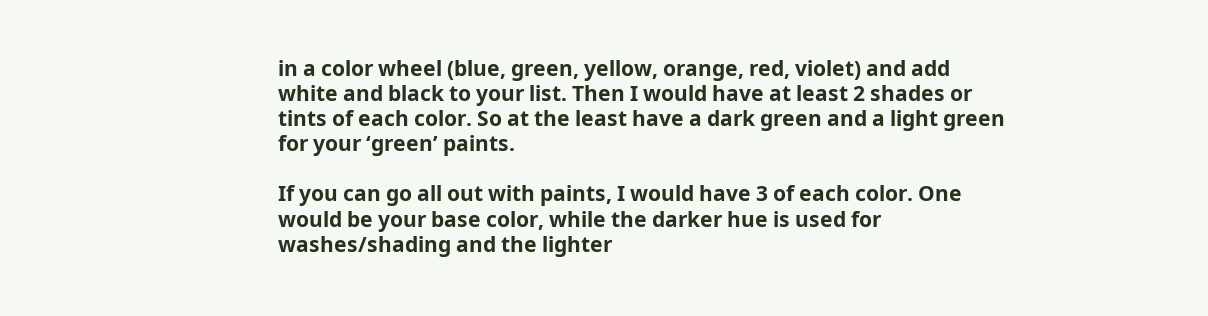in a color wheel (blue, green, yellow, orange, red, violet) and add white and black to your list. Then I would have at least 2 shades or tints of each color. So at the least have a dark green and a light green for your ‘green’ paints.

If you can go all out with paints, I would have 3 of each color. One would be your base color, while the darker hue is used for washes/shading and the lighter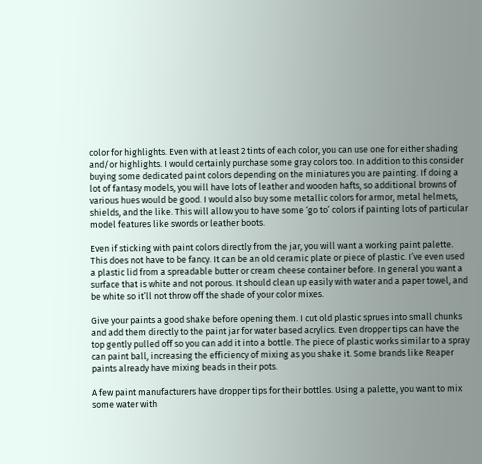color for highlights. Even with at least 2 tints of each color, you can use one for either shading and/or highlights. I would certainly purchase some gray colors too. In addition to this consider buying some dedicated paint colors depending on the miniatures you are painting. If doing a lot of fantasy models, you will have lots of leather and wooden hafts, so additional browns of various hues would be good. I would also buy some metallic colors for armor, metal helmets, shields, and the like. This will allow you to have some ‘go to’ colors if painting lots of particular model features like swords or leather boots.

Even if sticking with paint colors directly from the jar, you will want a working paint palette. This does not have to be fancy. It can be an old ceramic plate or piece of plastic. I’ve even used a plastic lid from a spreadable butter or cream cheese container before. In general you want a surface that is white and not porous. It should clean up easily with water and a paper towel, and be white so it’ll not throw off the shade of your color mixes.

Give your paints a good shake before opening them. I cut old plastic sprues into small chunks and add them directly to the paint jar for water based acrylics. Even dropper tips can have the top gently pulled off so you can add it into a bottle. The piece of plastic works similar to a spray can paint ball, increasing the efficiency of mixing as you shake it. Some brands like Reaper paints already have mixing beads in their pots.

A few paint manufacturers have dropper tips for their bottles. Using a palette, you want to mix some water with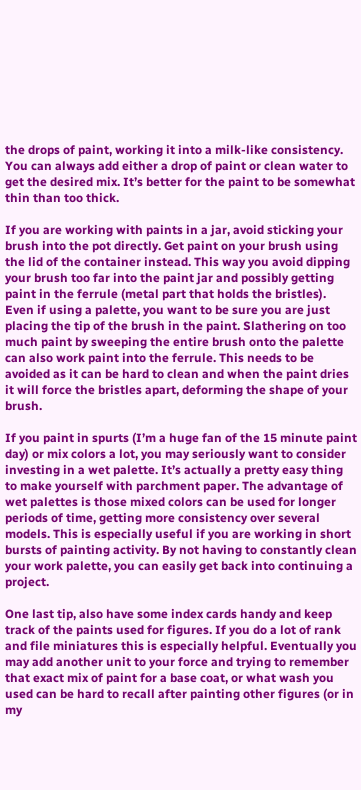the drops of paint, working it into a milk-like consistency. You can always add either a drop of paint or clean water to get the desired mix. It’s better for the paint to be somewhat thin than too thick.

If you are working with paints in a jar, avoid sticking your brush into the pot directly. Get paint on your brush using the lid of the container instead. This way you avoid dipping your brush too far into the paint jar and possibly getting paint in the ferrule (metal part that holds the bristles). Even if using a palette, you want to be sure you are just placing the tip of the brush in the paint. Slathering on too much paint by sweeping the entire brush onto the palette can also work paint into the ferrule. This needs to be avoided as it can be hard to clean and when the paint dries it will force the bristles apart, deforming the shape of your brush.

If you paint in spurts (I’m a huge fan of the 15 minute paint day) or mix colors a lot, you may seriously want to consider investing in a wet palette. It’s actually a pretty easy thing to make yourself with parchment paper. The advantage of wet palettes is those mixed colors can be used for longer periods of time, getting more consistency over several models. This is especially useful if you are working in short bursts of painting activity. By not having to constantly clean your work palette, you can easily get back into continuing a project.

One last tip, also have some index cards handy and keep track of the paints used for figures. If you do a lot of rank and file miniatures this is especially helpful. Eventually you may add another unit to your force and trying to remember that exact mix of paint for a base coat, or what wash you used can be hard to recall after painting other figures (or in my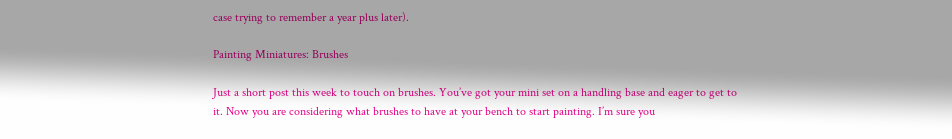case trying to remember a year plus later).

Painting Miniatures: Brushes

Just a short post this week to touch on brushes. You’ve got your mini set on a handling base and eager to get to it. Now you are considering what brushes to have at your bench to start painting. I’m sure you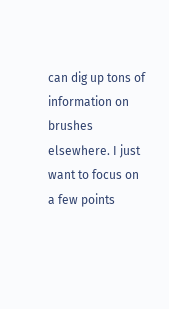can dig up tons of information on brushes elsewhere. I just want to focus on a few points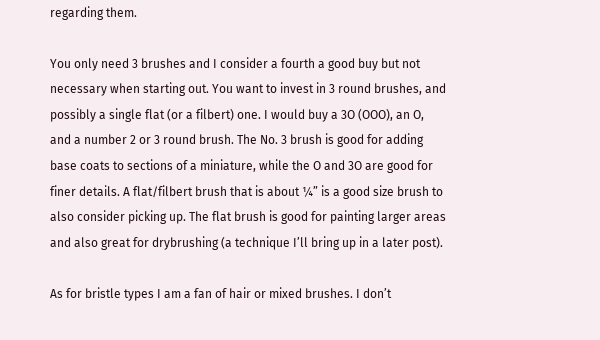regarding them.

You only need 3 brushes and I consider a fourth a good buy but not necessary when starting out. You want to invest in 3 round brushes, and possibly a single flat (or a filbert) one. I would buy a 3O (OOO), an O, and a number 2 or 3 round brush. The No. 3 brush is good for adding base coats to sections of a miniature, while the O and 3O are good for finer details. A flat/filbert brush that is about ¼” is a good size brush to also consider picking up. The flat brush is good for painting larger areas and also great for drybrushing (a technique I’ll bring up in a later post).

As for bristle types I am a fan of hair or mixed brushes. I don’t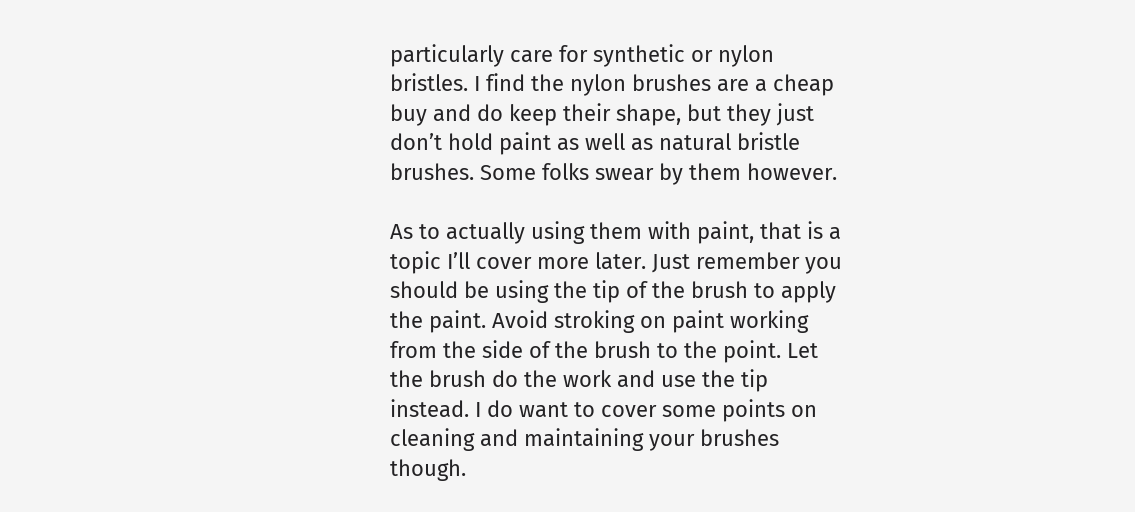particularly care for synthetic or nylon bristles. I find the nylon brushes are a cheap buy and do keep their shape, but they just don’t hold paint as well as natural bristle brushes. Some folks swear by them however.

As to actually using them with paint, that is a topic I’ll cover more later. Just remember you should be using the tip of the brush to apply the paint. Avoid stroking on paint working from the side of the brush to the point. Let the brush do the work and use the tip instead. I do want to cover some points on cleaning and maintaining your brushes though.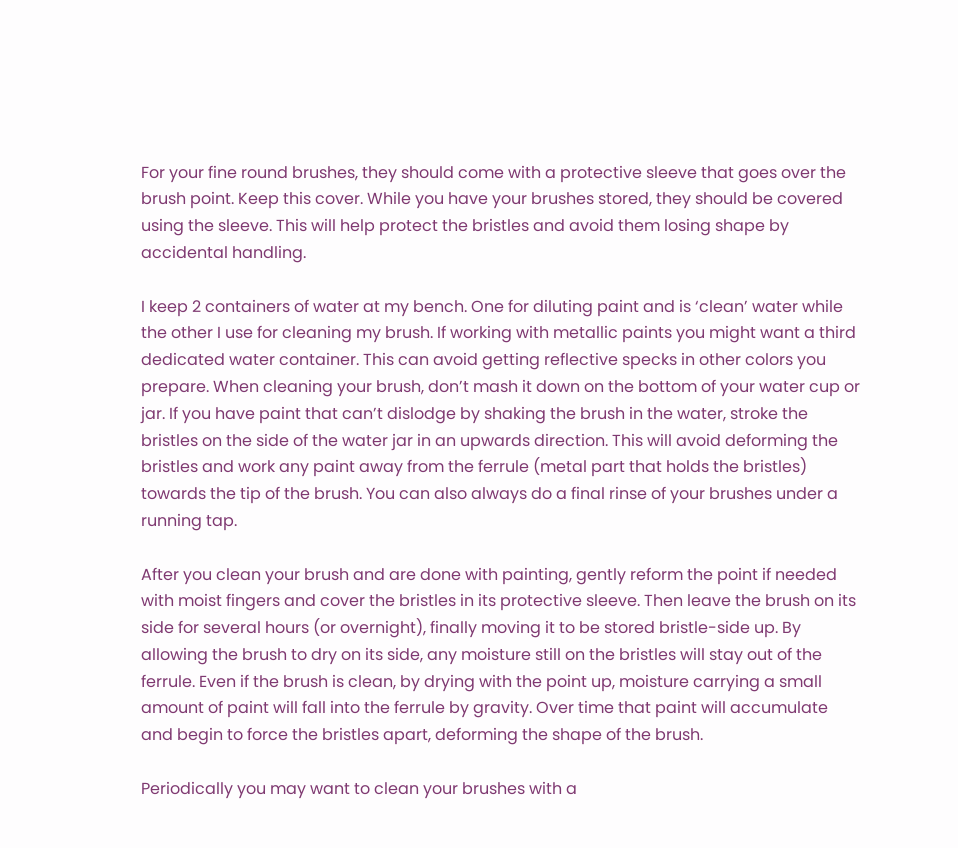For your fine round brushes, they should come with a protective sleeve that goes over the brush point. Keep this cover. While you have your brushes stored, they should be covered using the sleeve. This will help protect the bristles and avoid them losing shape by accidental handling.

I keep 2 containers of water at my bench. One for diluting paint and is ‘clean’ water while the other I use for cleaning my brush. If working with metallic paints you might want a third dedicated water container. This can avoid getting reflective specks in other colors you prepare. When cleaning your brush, don’t mash it down on the bottom of your water cup or jar. If you have paint that can’t dislodge by shaking the brush in the water, stroke the bristles on the side of the water jar in an upwards direction. This will avoid deforming the bristles and work any paint away from the ferrule (metal part that holds the bristles) towards the tip of the brush. You can also always do a final rinse of your brushes under a running tap.

After you clean your brush and are done with painting, gently reform the point if needed with moist fingers and cover the bristles in its protective sleeve. Then leave the brush on its side for several hours (or overnight), finally moving it to be stored bristle-side up. By allowing the brush to dry on its side, any moisture still on the bristles will stay out of the ferrule. Even if the brush is clean, by drying with the point up, moisture carrying a small amount of paint will fall into the ferrule by gravity. Over time that paint will accumulate and begin to force the bristles apart, deforming the shape of the brush.

Periodically you may want to clean your brushes with a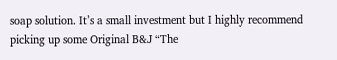soap solution. It’s a small investment but I highly recommend picking up some Original B&J “The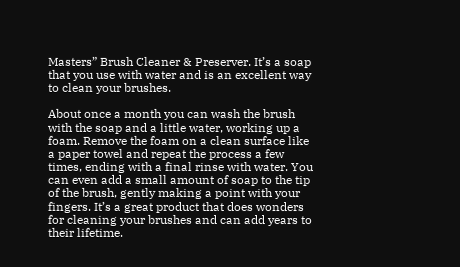Masters” Brush Cleaner & Preserver. It’s a soap that you use with water and is an excellent way to clean your brushes.

About once a month you can wash the brush with the soap and a little water, working up a foam. Remove the foam on a clean surface like a paper towel and repeat the process a few times, ending with a final rinse with water. You can even add a small amount of soap to the tip of the brush, gently making a point with your fingers. It’s a great product that does wonders for cleaning your brushes and can add years to their lifetime.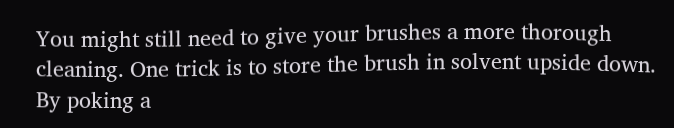You might still need to give your brushes a more thorough cleaning. One trick is to store the brush in solvent upside down. By poking a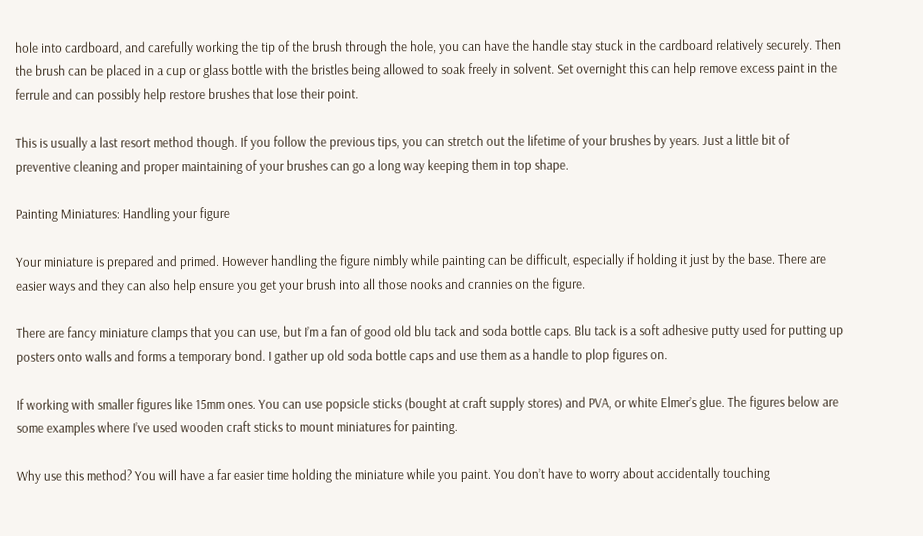hole into cardboard, and carefully working the tip of the brush through the hole, you can have the handle stay stuck in the cardboard relatively securely. Then the brush can be placed in a cup or glass bottle with the bristles being allowed to soak freely in solvent. Set overnight this can help remove excess paint in the ferrule and can possibly help restore brushes that lose their point.

This is usually a last resort method though. If you follow the previous tips, you can stretch out the lifetime of your brushes by years. Just a little bit of preventive cleaning and proper maintaining of your brushes can go a long way keeping them in top shape.

Painting Miniatures: Handling your figure

Your miniature is prepared and primed. However handling the figure nimbly while painting can be difficult, especially if holding it just by the base. There are easier ways and they can also help ensure you get your brush into all those nooks and crannies on the figure.

There are fancy miniature clamps that you can use, but I’m a fan of good old blu tack and soda bottle caps. Blu tack is a soft adhesive putty used for putting up posters onto walls and forms a temporary bond. I gather up old soda bottle caps and use them as a handle to plop figures on.

If working with smaller figures like 15mm ones. You can use popsicle sticks (bought at craft supply stores) and PVA, or white Elmer’s glue. The figures below are some examples where I’ve used wooden craft sticks to mount miniatures for painting.

Why use this method? You will have a far easier time holding the miniature while you paint. You don’t have to worry about accidentally touching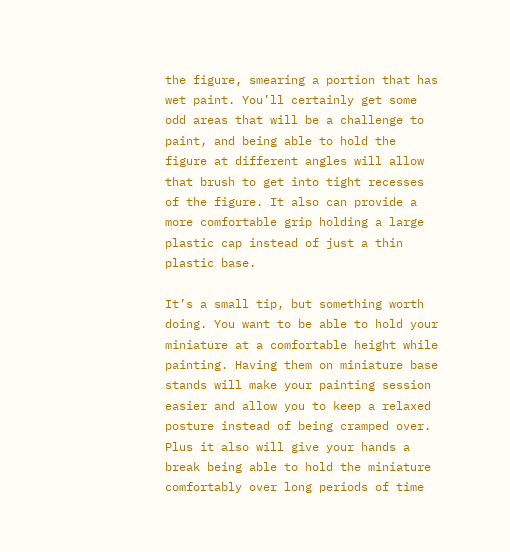the figure, smearing a portion that has wet paint. You’ll certainly get some odd areas that will be a challenge to paint, and being able to hold the figure at different angles will allow that brush to get into tight recesses of the figure. It also can provide a more comfortable grip holding a large plastic cap instead of just a thin plastic base.

It’s a small tip, but something worth doing. You want to be able to hold your miniature at a comfortable height while painting. Having them on miniature base stands will make your painting session easier and allow you to keep a relaxed posture instead of being cramped over. Plus it also will give your hands a break being able to hold the miniature comfortably over long periods of time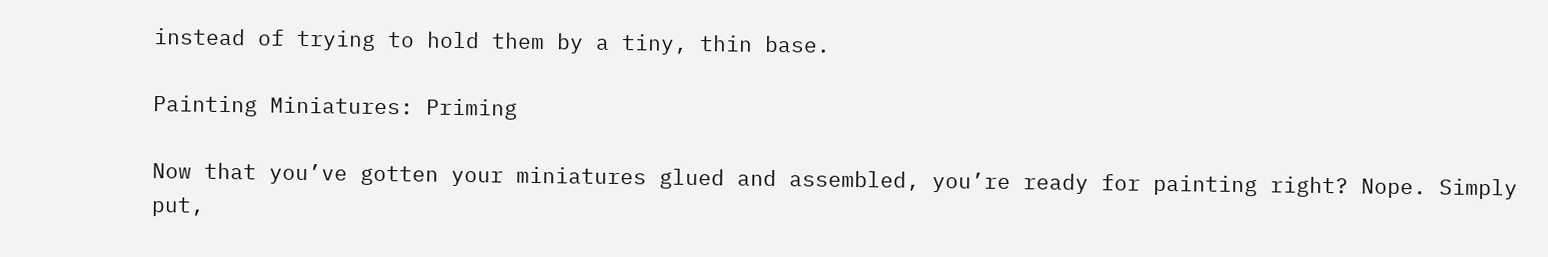instead of trying to hold them by a tiny, thin base.

Painting Miniatures: Priming

Now that you’ve gotten your miniatures glued and assembled, you’re ready for painting right? Nope. Simply put,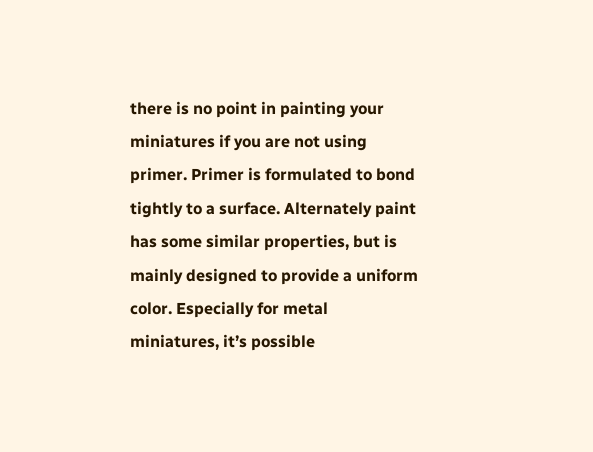there is no point in painting your miniatures if you are not using primer. Primer is formulated to bond tightly to a surface. Alternately paint has some similar properties, but is mainly designed to provide a uniform color. Especially for metal miniatures, it’s possible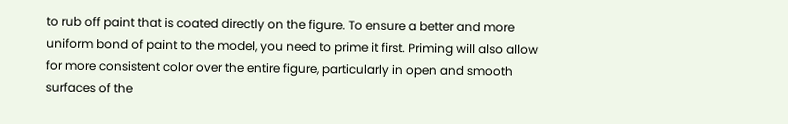to rub off paint that is coated directly on the figure. To ensure a better and more uniform bond of paint to the model, you need to prime it first. Priming will also allow for more consistent color over the entire figure, particularly in open and smooth surfaces of the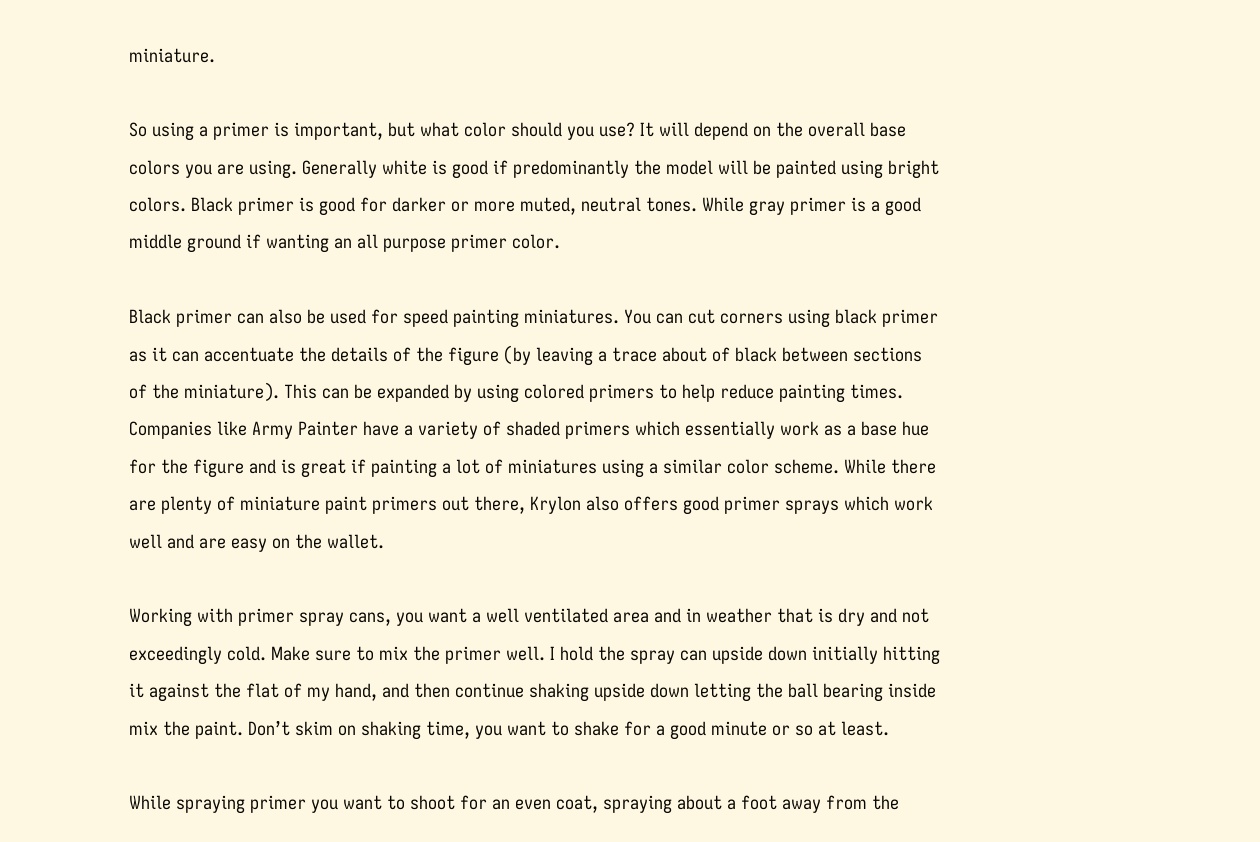miniature.

So using a primer is important, but what color should you use? It will depend on the overall base colors you are using. Generally white is good if predominantly the model will be painted using bright colors. Black primer is good for darker or more muted, neutral tones. While gray primer is a good middle ground if wanting an all purpose primer color.

Black primer can also be used for speed painting miniatures. You can cut corners using black primer as it can accentuate the details of the figure (by leaving a trace about of black between sections of the miniature). This can be expanded by using colored primers to help reduce painting times. Companies like Army Painter have a variety of shaded primers which essentially work as a base hue for the figure and is great if painting a lot of miniatures using a similar color scheme. While there are plenty of miniature paint primers out there, Krylon also offers good primer sprays which work well and are easy on the wallet.

Working with primer spray cans, you want a well ventilated area and in weather that is dry and not exceedingly cold. Make sure to mix the primer well. I hold the spray can upside down initially hitting it against the flat of my hand, and then continue shaking upside down letting the ball bearing inside mix the paint. Don’t skim on shaking time, you want to shake for a good minute or so at least.

While spraying primer you want to shoot for an even coat, spraying about a foot away from the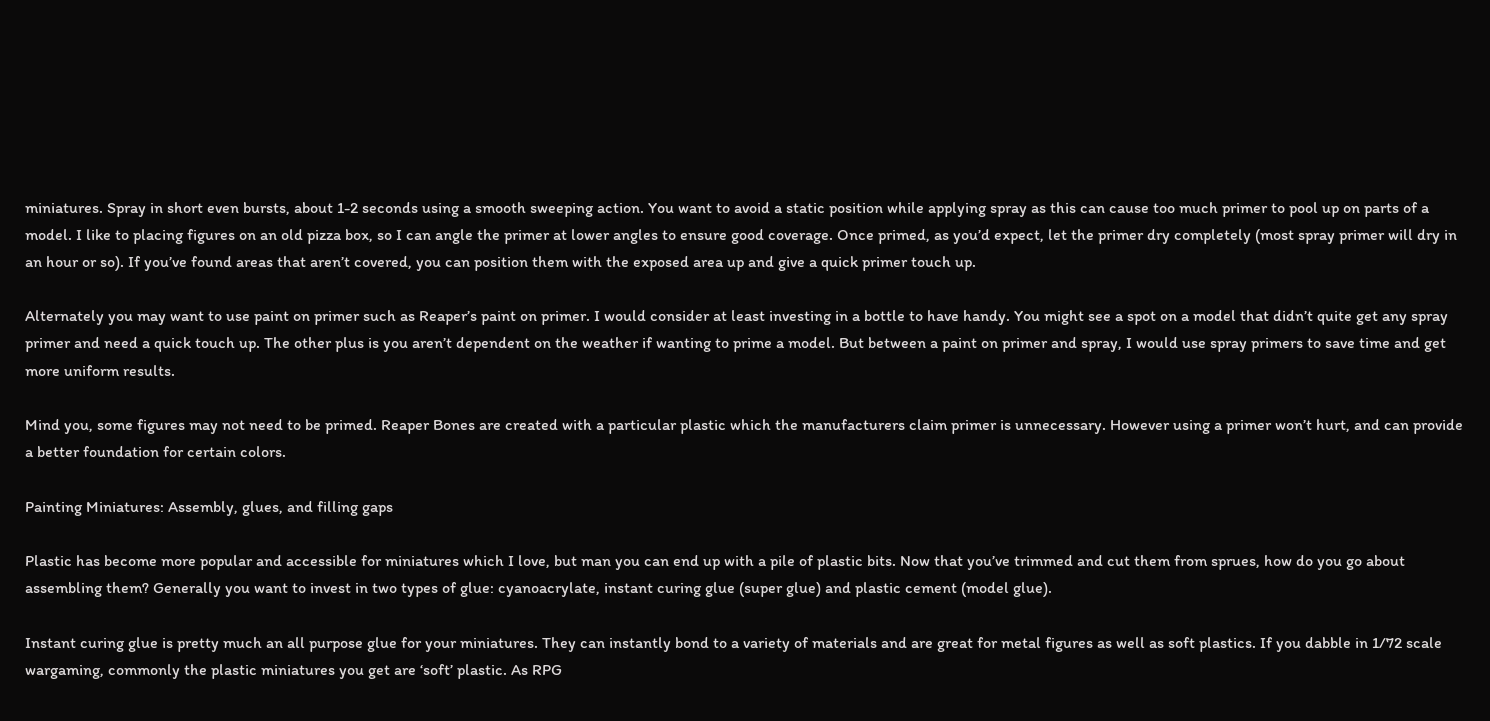miniatures. Spray in short even bursts, about 1-2 seconds using a smooth sweeping action. You want to avoid a static position while applying spray as this can cause too much primer to pool up on parts of a model. I like to placing figures on an old pizza box, so I can angle the primer at lower angles to ensure good coverage. Once primed, as you’d expect, let the primer dry completely (most spray primer will dry in an hour or so). If you’ve found areas that aren’t covered, you can position them with the exposed area up and give a quick primer touch up.

Alternately you may want to use paint on primer such as Reaper’s paint on primer. I would consider at least investing in a bottle to have handy. You might see a spot on a model that didn’t quite get any spray primer and need a quick touch up. The other plus is you aren’t dependent on the weather if wanting to prime a model. But between a paint on primer and spray, I would use spray primers to save time and get more uniform results.

Mind you, some figures may not need to be primed. Reaper Bones are created with a particular plastic which the manufacturers claim primer is unnecessary. However using a primer won’t hurt, and can provide a better foundation for certain colors.

Painting Miniatures: Assembly, glues, and filling gaps

Plastic has become more popular and accessible for miniatures which I love, but man you can end up with a pile of plastic bits. Now that you’ve trimmed and cut them from sprues, how do you go about assembling them? Generally you want to invest in two types of glue: cyanoacrylate, instant curing glue (super glue) and plastic cement (model glue).

Instant curing glue is pretty much an all purpose glue for your miniatures. They can instantly bond to a variety of materials and are great for metal figures as well as soft plastics. If you dabble in 1/72 scale wargaming, commonly the plastic miniatures you get are ‘soft’ plastic. As RPG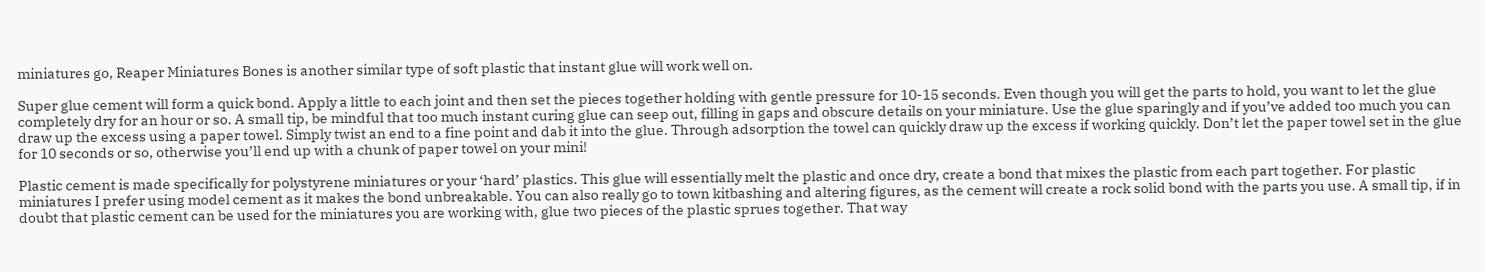miniatures go, Reaper Miniatures Bones is another similar type of soft plastic that instant glue will work well on.

Super glue cement will form a quick bond. Apply a little to each joint and then set the pieces together holding with gentle pressure for 10-15 seconds. Even though you will get the parts to hold, you want to let the glue completely dry for an hour or so. A small tip, be mindful that too much instant curing glue can seep out, filling in gaps and obscure details on your miniature. Use the glue sparingly and if you’ve added too much you can draw up the excess using a paper towel. Simply twist an end to a fine point and dab it into the glue. Through adsorption the towel can quickly draw up the excess if working quickly. Don’t let the paper towel set in the glue for 10 seconds or so, otherwise you’ll end up with a chunk of paper towel on your mini!

Plastic cement is made specifically for polystyrene miniatures or your ‘hard’ plastics. This glue will essentially melt the plastic and once dry, create a bond that mixes the plastic from each part together. For plastic miniatures I prefer using model cement as it makes the bond unbreakable. You can also really go to town kitbashing and altering figures, as the cement will create a rock solid bond with the parts you use. A small tip, if in doubt that plastic cement can be used for the miniatures you are working with, glue two pieces of the plastic sprues together. That way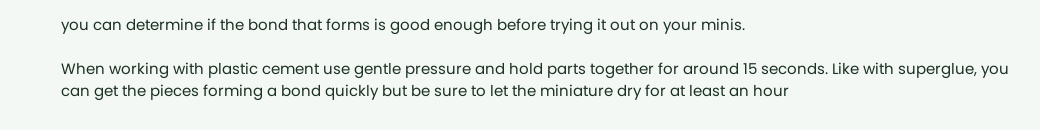you can determine if the bond that forms is good enough before trying it out on your minis.

When working with plastic cement use gentle pressure and hold parts together for around 15 seconds. Like with superglue, you can get the pieces forming a bond quickly but be sure to let the miniature dry for at least an hour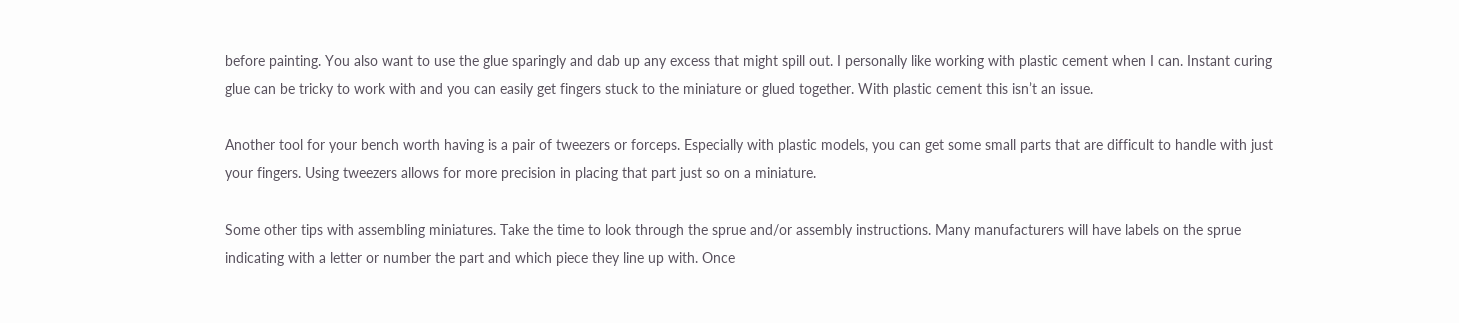before painting. You also want to use the glue sparingly and dab up any excess that might spill out. I personally like working with plastic cement when I can. Instant curing glue can be tricky to work with and you can easily get fingers stuck to the miniature or glued together. With plastic cement this isn’t an issue.

Another tool for your bench worth having is a pair of tweezers or forceps. Especially with plastic models, you can get some small parts that are difficult to handle with just your fingers. Using tweezers allows for more precision in placing that part just so on a miniature.

Some other tips with assembling miniatures. Take the time to look through the sprue and/or assembly instructions. Many manufacturers will have labels on the sprue indicating with a letter or number the part and which piece they line up with. Once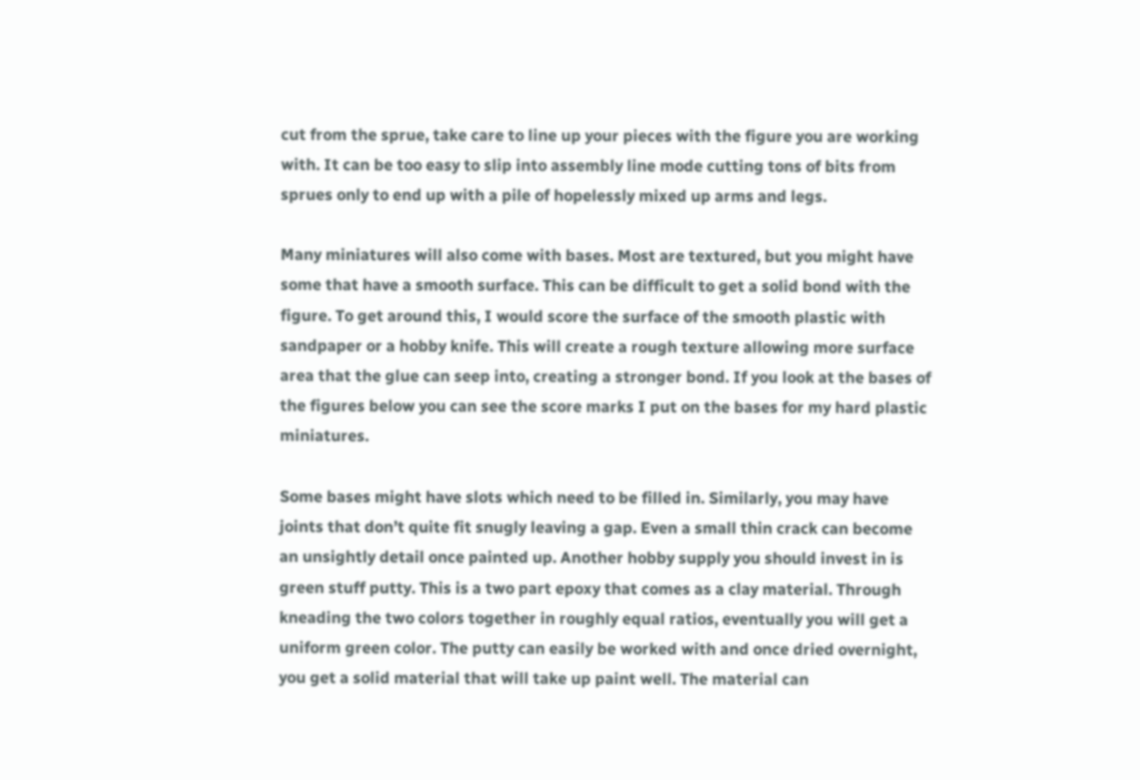cut from the sprue, take care to line up your pieces with the figure you are working with. It can be too easy to slip into assembly line mode cutting tons of bits from sprues only to end up with a pile of hopelessly mixed up arms and legs.

Many miniatures will also come with bases. Most are textured, but you might have some that have a smooth surface. This can be difficult to get a solid bond with the figure. To get around this, I would score the surface of the smooth plastic with sandpaper or a hobby knife. This will create a rough texture allowing more surface area that the glue can seep into, creating a stronger bond. If you look at the bases of the figures below you can see the score marks I put on the bases for my hard plastic miniatures.

Some bases might have slots which need to be filled in. Similarly, you may have joints that don’t quite fit snugly leaving a gap. Even a small thin crack can become an unsightly detail once painted up. Another hobby supply you should invest in is green stuff putty. This is a two part epoxy that comes as a clay material. Through kneading the two colors together in roughly equal ratios, eventually you will get a uniform green color. The putty can easily be worked with and once dried overnight, you get a solid material that will take up paint well. The material can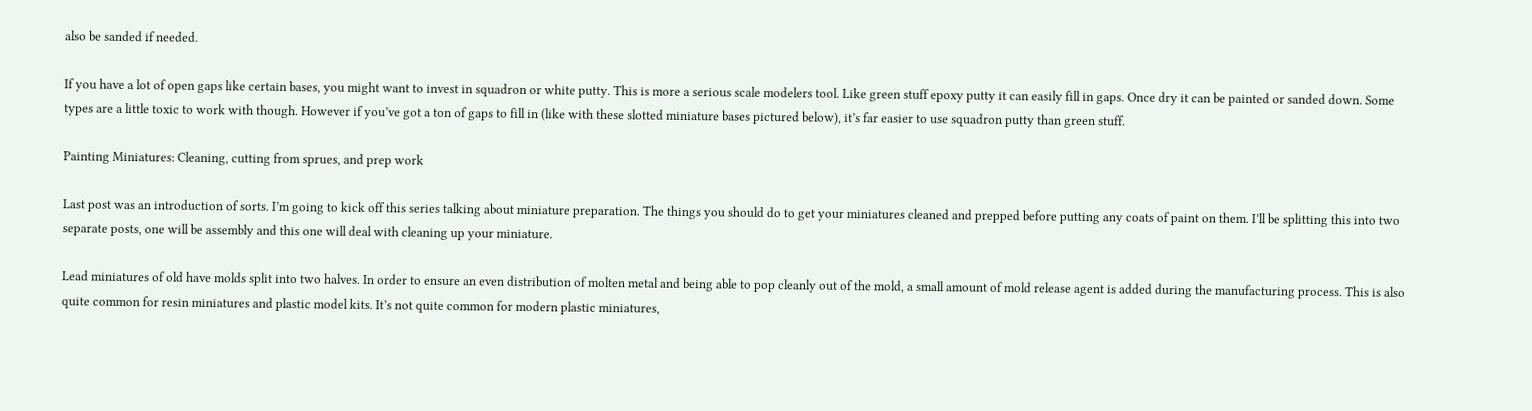also be sanded if needed.

If you have a lot of open gaps like certain bases, you might want to invest in squadron or white putty. This is more a serious scale modelers tool. Like green stuff epoxy putty it can easily fill in gaps. Once dry it can be painted or sanded down. Some types are a little toxic to work with though. However if you’ve got a ton of gaps to fill in (like with these slotted miniature bases pictured below), it’s far easier to use squadron putty than green stuff.

Painting Miniatures: Cleaning, cutting from sprues, and prep work

Last post was an introduction of sorts. I’m going to kick off this series talking about miniature preparation. The things you should do to get your miniatures cleaned and prepped before putting any coats of paint on them. I’ll be splitting this into two separate posts, one will be assembly and this one will deal with cleaning up your miniature.

Lead miniatures of old have molds split into two halves. In order to ensure an even distribution of molten metal and being able to pop cleanly out of the mold, a small amount of mold release agent is added during the manufacturing process. This is also quite common for resin miniatures and plastic model kits. It’s not quite common for modern plastic miniatures,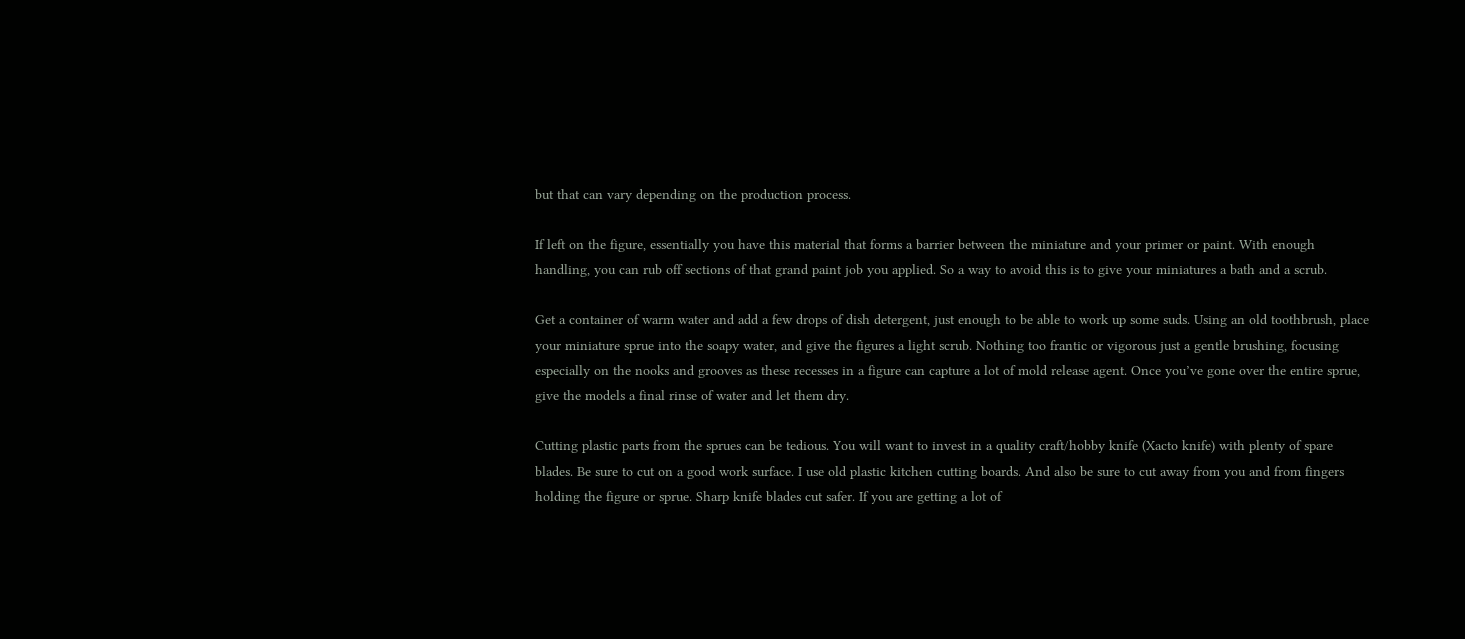but that can vary depending on the production process.

If left on the figure, essentially you have this material that forms a barrier between the miniature and your primer or paint. With enough handling, you can rub off sections of that grand paint job you applied. So a way to avoid this is to give your miniatures a bath and a scrub.

Get a container of warm water and add a few drops of dish detergent, just enough to be able to work up some suds. Using an old toothbrush, place your miniature sprue into the soapy water, and give the figures a light scrub. Nothing too frantic or vigorous just a gentle brushing, focusing especially on the nooks and grooves as these recesses in a figure can capture a lot of mold release agent. Once you’ve gone over the entire sprue, give the models a final rinse of water and let them dry.

Cutting plastic parts from the sprues can be tedious. You will want to invest in a quality craft/hobby knife (Xacto knife) with plenty of spare blades. Be sure to cut on a good work surface. I use old plastic kitchen cutting boards. And also be sure to cut away from you and from fingers holding the figure or sprue. Sharp knife blades cut safer. If you are getting a lot of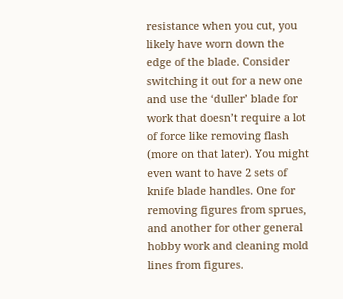resistance when you cut, you likely have worn down the edge of the blade. Consider switching it out for a new one and use the ‘duller’ blade for work that doesn’t require a lot of force like removing flash (more on that later). You might even want to have 2 sets of knife blade handles. One for removing figures from sprues, and another for other general hobby work and cleaning mold lines from figures.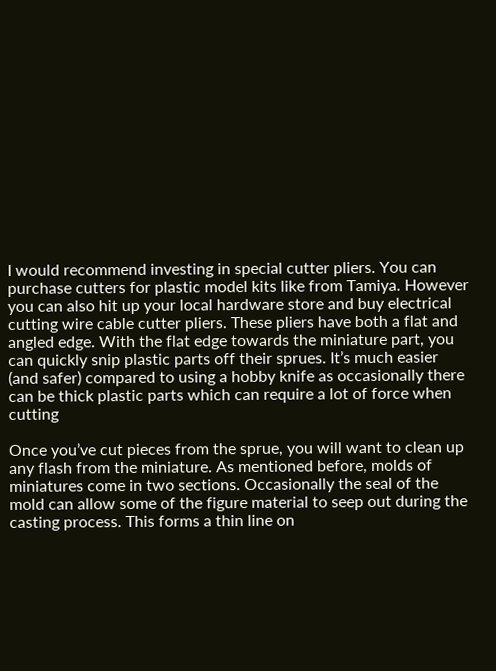I would recommend investing in special cutter pliers. You can purchase cutters for plastic model kits like from Tamiya. However you can also hit up your local hardware store and buy electrical cutting wire cable cutter pliers. These pliers have both a flat and angled edge. With the flat edge towards the miniature part, you can quickly snip plastic parts off their sprues. It’s much easier (and safer) compared to using a hobby knife as occasionally there can be thick plastic parts which can require a lot of force when cutting

Once you’ve cut pieces from the sprue, you will want to clean up any flash from the miniature. As mentioned before, molds of miniatures come in two sections. Occasionally the seal of the mold can allow some of the figure material to seep out during the casting process. This forms a thin line on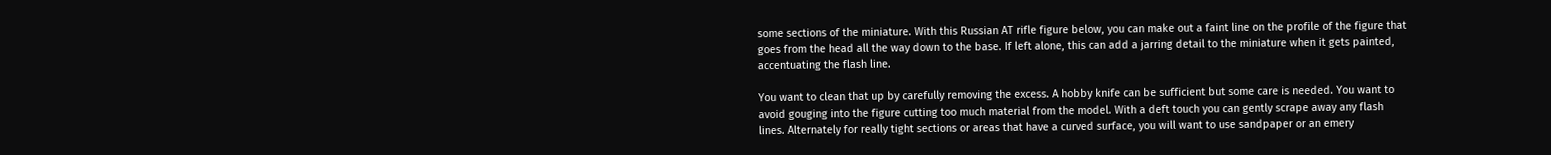some sections of the miniature. With this Russian AT rifle figure below, you can make out a faint line on the profile of the figure that goes from the head all the way down to the base. If left alone, this can add a jarring detail to the miniature when it gets painted, accentuating the flash line.

You want to clean that up by carefully removing the excess. A hobby knife can be sufficient but some care is needed. You want to avoid gouging into the figure cutting too much material from the model. With a deft touch you can gently scrape away any flash lines. Alternately for really tight sections or areas that have a curved surface, you will want to use sandpaper or an emery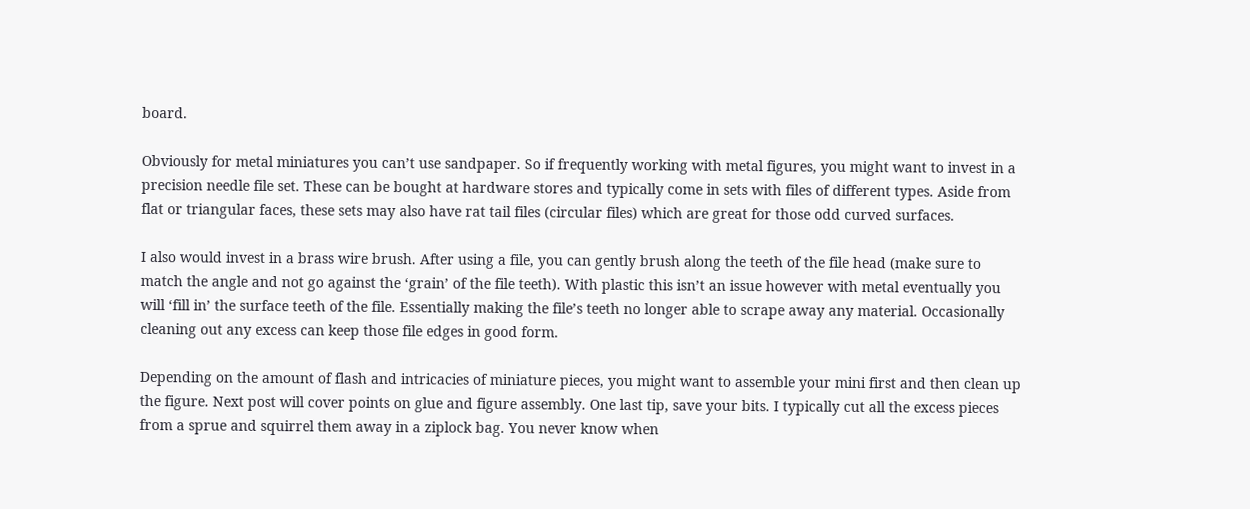board.

Obviously for metal miniatures you can’t use sandpaper. So if frequently working with metal figures, you might want to invest in a precision needle file set. These can be bought at hardware stores and typically come in sets with files of different types. Aside from flat or triangular faces, these sets may also have rat tail files (circular files) which are great for those odd curved surfaces.

I also would invest in a brass wire brush. After using a file, you can gently brush along the teeth of the file head (make sure to match the angle and not go against the ‘grain’ of the file teeth). With plastic this isn’t an issue however with metal eventually you will ‘fill in’ the surface teeth of the file. Essentially making the file’s teeth no longer able to scrape away any material. Occasionally cleaning out any excess can keep those file edges in good form.

Depending on the amount of flash and intricacies of miniature pieces, you might want to assemble your mini first and then clean up the figure. Next post will cover points on glue and figure assembly. One last tip, save your bits. I typically cut all the excess pieces from a sprue and squirrel them away in a ziplock bag. You never know when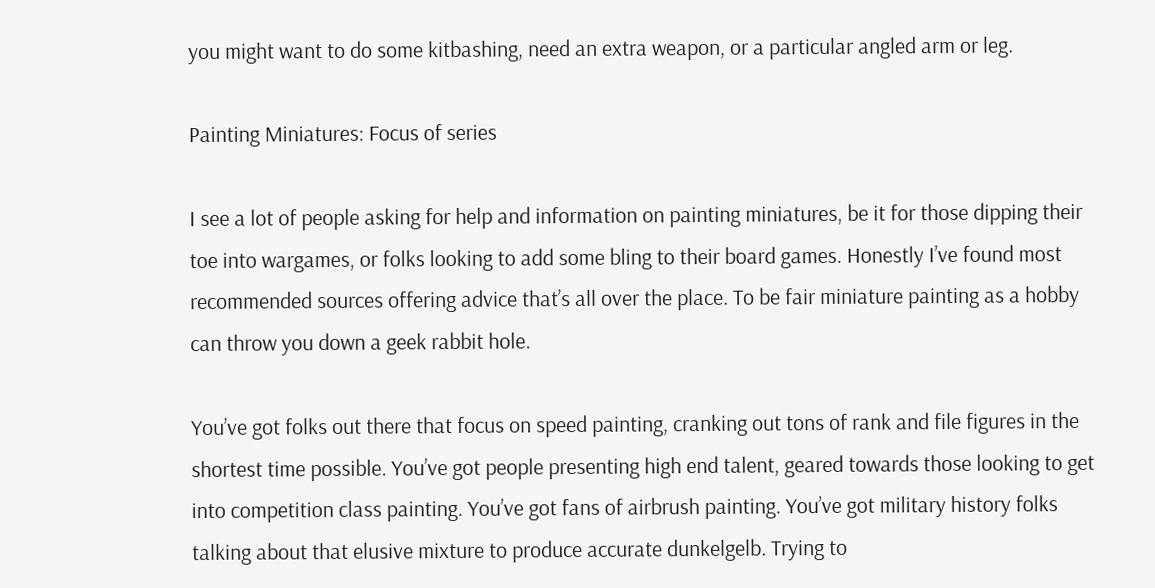you might want to do some kitbashing, need an extra weapon, or a particular angled arm or leg.

Painting Miniatures: Focus of series

I see a lot of people asking for help and information on painting miniatures, be it for those dipping their toe into wargames, or folks looking to add some bling to their board games. Honestly I’ve found most recommended sources offering advice that’s all over the place. To be fair miniature painting as a hobby can throw you down a geek rabbit hole.

You’ve got folks out there that focus on speed painting, cranking out tons of rank and file figures in the shortest time possible. You’ve got people presenting high end talent, geared towards those looking to get into competition class painting. You’ve got fans of airbrush painting. You’ve got military history folks talking about that elusive mixture to produce accurate dunkelgelb. Trying to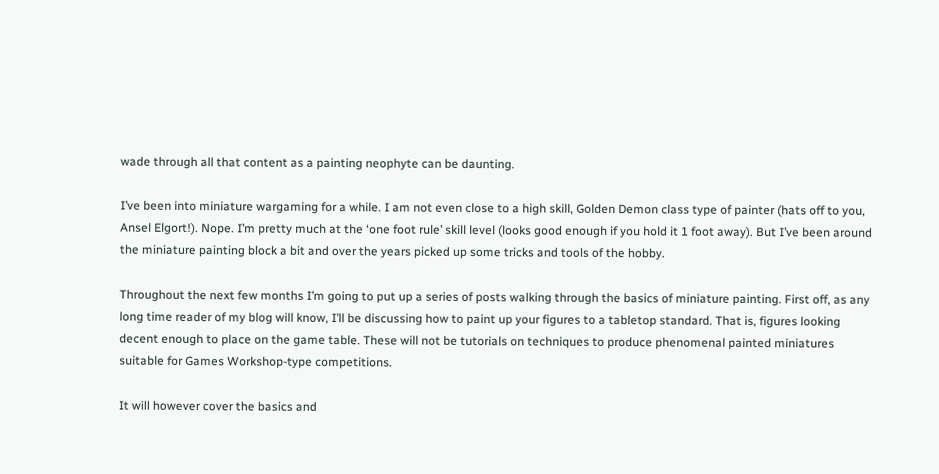wade through all that content as a painting neophyte can be daunting.

I’ve been into miniature wargaming for a while. I am not even close to a high skill, Golden Demon class type of painter (hats off to you, Ansel Elgort!). Nope. I’m pretty much at the ‘one foot rule’ skill level (looks good enough if you hold it 1 foot away). But I’ve been around the miniature painting block a bit and over the years picked up some tricks and tools of the hobby.

Throughout the next few months I’m going to put up a series of posts walking through the basics of miniature painting. First off, as any long time reader of my blog will know, I’ll be discussing how to paint up your figures to a tabletop standard. That is, figures looking decent enough to place on the game table. These will not be tutorials on techniques to produce phenomenal painted miniatures suitable for Games Workshop-type competitions.

It will however cover the basics and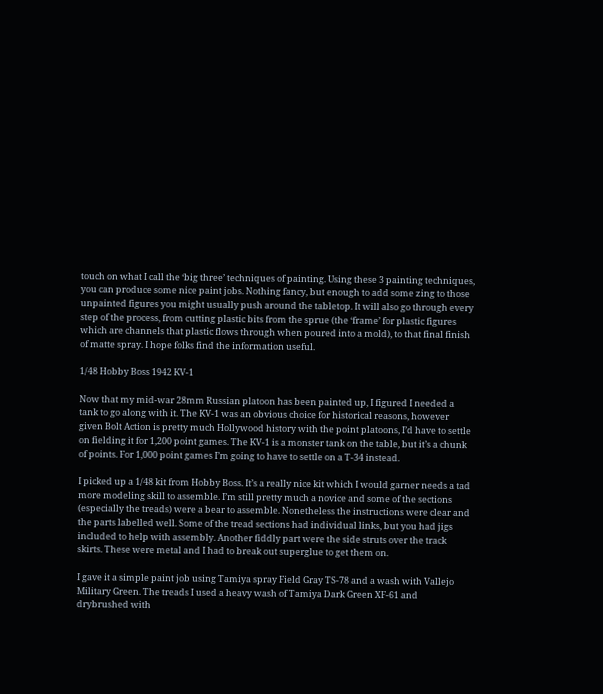touch on what I call the ‘big three’ techniques of painting. Using these 3 painting techniques, you can produce some nice paint jobs. Nothing fancy, but enough to add some zing to those unpainted figures you might usually push around the tabletop. It will also go through every step of the process, from cutting plastic bits from the sprue (the ‘frame’ for plastic figures which are channels that plastic flows through when poured into a mold), to that final finish of matte spray. I hope folks find the information useful.

1/48 Hobby Boss 1942 KV-1

Now that my mid-war 28mm Russian platoon has been painted up, I figured I needed a tank to go along with it. The KV-1 was an obvious choice for historical reasons, however given Bolt Action is pretty much Hollywood history with the point platoons, I’d have to settle on fielding it for 1,200 point games. The KV-1 is a monster tank on the table, but it’s a chunk of points. For 1,000 point games I’m going to have to settle on a T-34 instead.

I picked up a 1/48 kit from Hobby Boss. It’s a really nice kit which I would garner needs a tad more modeling skill to assemble. I’m still pretty much a novice and some of the sections (especially the treads) were a bear to assemble. Nonetheless the instructions were clear and the parts labelled well. Some of the tread sections had individual links, but you had jigs included to help with assembly. Another fiddly part were the side struts over the track skirts. These were metal and I had to break out superglue to get them on.

I gave it a simple paint job using Tamiya spray Field Gray TS-78 and a wash with Vallejo Military Green. The treads I used a heavy wash of Tamiya Dark Green XF-61 and drybrushed with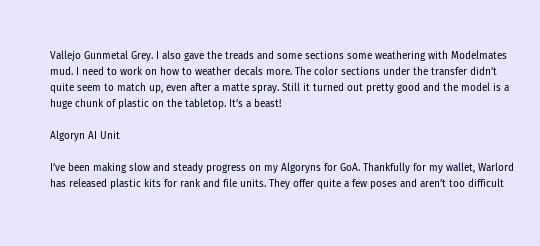Vallejo Gunmetal Grey. I also gave the treads and some sections some weathering with Modelmates mud. I need to work on how to weather decals more. The color sections under the transfer didn’t quite seem to match up, even after a matte spray. Still it turned out pretty good and the model is a huge chunk of plastic on the tabletop. It’s a beast!

Algoryn AI Unit

I’ve been making slow and steady progress on my Algoryns for GoA. Thankfully for my wallet, Warlord has released plastic kits for rank and file units. They offer quite a few poses and aren’t too difficult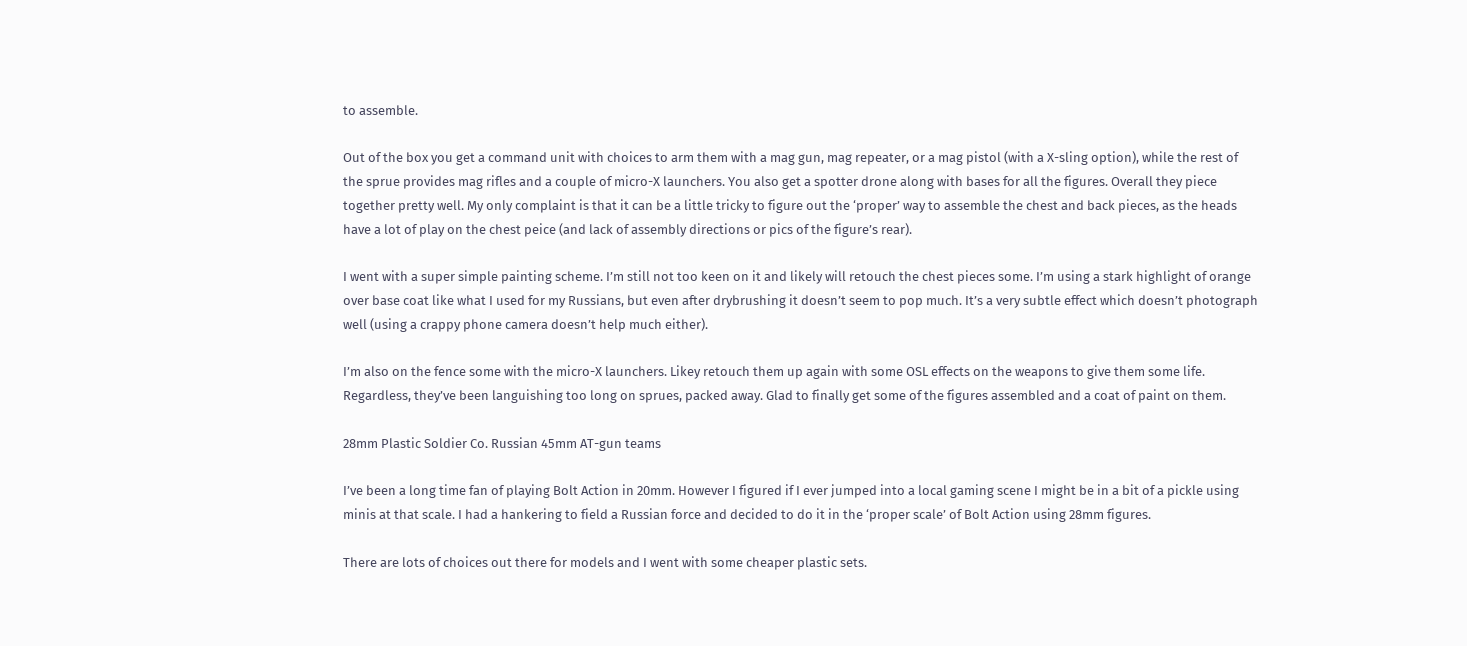to assemble.

Out of the box you get a command unit with choices to arm them with a mag gun, mag repeater, or a mag pistol (with a X-sling option), while the rest of the sprue provides mag rifles and a couple of micro-X launchers. You also get a spotter drone along with bases for all the figures. Overall they piece together pretty well. My only complaint is that it can be a little tricky to figure out the ‘proper’ way to assemble the chest and back pieces, as the heads have a lot of play on the chest peice (and lack of assembly directions or pics of the figure’s rear).

I went with a super simple painting scheme. I’m still not too keen on it and likely will retouch the chest pieces some. I’m using a stark highlight of orange over base coat like what I used for my Russians, but even after drybrushing it doesn’t seem to pop much. It’s a very subtle effect which doesn’t photograph well (using a crappy phone camera doesn’t help much either).

I’m also on the fence some with the micro-X launchers. Likey retouch them up again with some OSL effects on the weapons to give them some life. Regardless, they’ve been languishing too long on sprues, packed away. Glad to finally get some of the figures assembled and a coat of paint on them.

28mm Plastic Soldier Co. Russian 45mm AT-gun teams

I’ve been a long time fan of playing Bolt Action in 20mm. However I figured if I ever jumped into a local gaming scene I might be in a bit of a pickle using minis at that scale. I had a hankering to field a Russian force and decided to do it in the ‘proper scale’ of Bolt Action using 28mm figures.

There are lots of choices out there for models and I went with some cheaper plastic sets.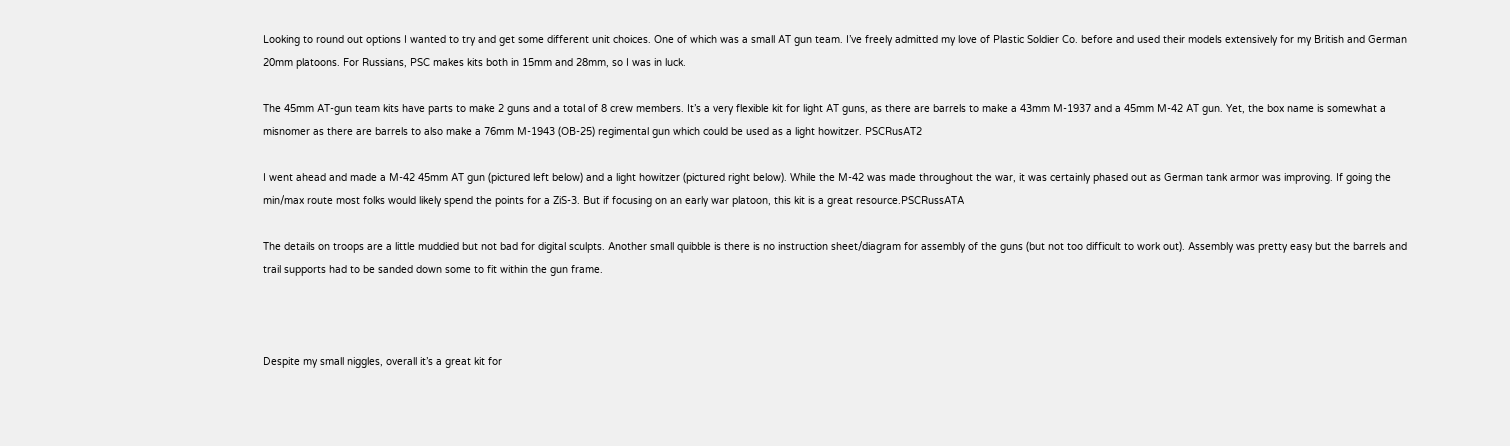Looking to round out options I wanted to try and get some different unit choices. One of which was a small AT gun team. I’ve freely admitted my love of Plastic Soldier Co. before and used their models extensively for my British and German 20mm platoons. For Russians, PSC makes kits both in 15mm and 28mm, so I was in luck.

The 45mm AT-gun team kits have parts to make 2 guns and a total of 8 crew members. It’s a very flexible kit for light AT guns, as there are barrels to make a 43mm M-1937 and a 45mm M-42 AT gun. Yet, the box name is somewhat a misnomer as there are barrels to also make a 76mm M-1943 (OB-25) regimental gun which could be used as a light howitzer. PSCRusAT2

I went ahead and made a M-42 45mm AT gun (pictured left below) and a light howitzer (pictured right below). While the M-42 was made throughout the war, it was certainly phased out as German tank armor was improving. If going the min/max route most folks would likely spend the points for a ZiS-3. But if focusing on an early war platoon, this kit is a great resource.PSCRussATA

The details on troops are a little muddied but not bad for digital sculpts. Another small quibble is there is no instruction sheet/diagram for assembly of the guns (but not too difficult to work out). Assembly was pretty easy but the barrels and trail supports had to be sanded down some to fit within the gun frame.



Despite my small niggles, overall it’s a great kit for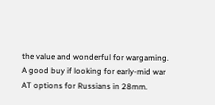the value and wonderful for wargaming. A good buy if looking for early-mid war AT options for Russians in 28mm.